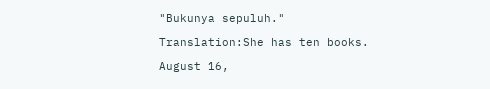"Bukunya sepuluh."

Translation:She has ten books.

August 16,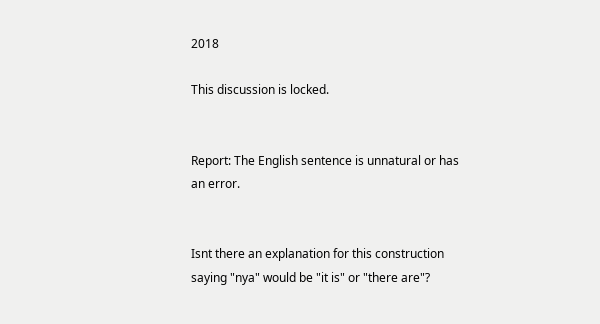2018

This discussion is locked.


Report: The English sentence is unnatural or has an error.


Isnt there an explanation for this construction saying "nya" would be "it is" or "there are"?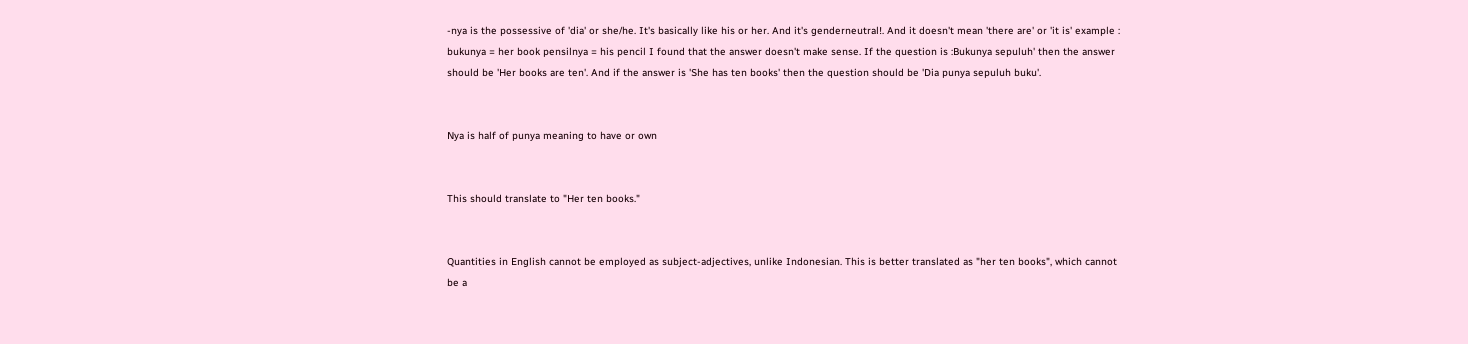-nya is the possessive of 'dia' or she/he. It's basically like his or her. And it's genderneutral!. And it doesn't mean 'there are' or 'it is' example : bukunya = her book pensilnya = his pencil I found that the answer doesn't make sense. If the question is :Bukunya sepuluh' then the answer should be 'Her books are ten'. And if the answer is 'She has ten books' then the question should be 'Dia punya sepuluh buku'.


Nya is half of punya meaning to have or own


This should translate to "Her ten books."


Quantities in English cannot be employed as subject-adjectives, unlike Indonesian. This is better translated as "her ten books", which cannot be a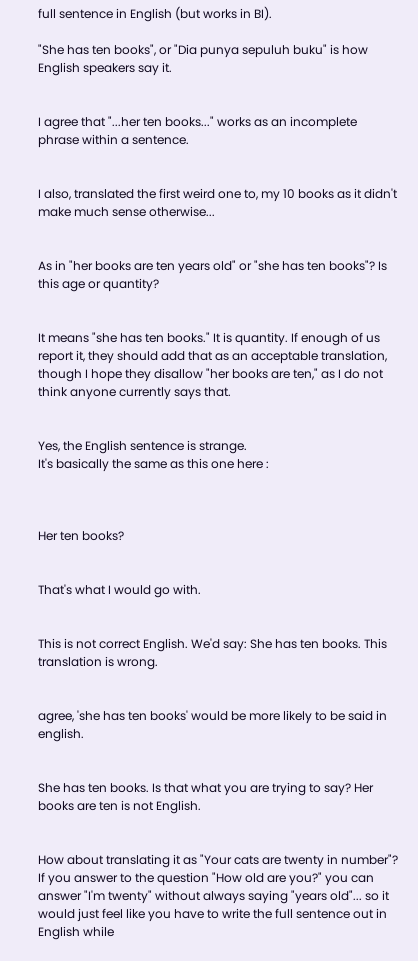full sentence in English (but works in BI).

"She has ten books", or "Dia punya sepuluh buku" is how English speakers say it.


I agree that "...her ten books..." works as an incomplete phrase within a sentence.


I also, translated the first weird one to, my 10 books as it didn't make much sense otherwise...


As in "her books are ten years old" or "she has ten books"? Is this age or quantity?


It means "she has ten books." It is quantity. If enough of us report it, they should add that as an acceptable translation, though I hope they disallow "her books are ten," as I do not think anyone currently says that.


Yes, the English sentence is strange.
It's basically the same as this one here :



Her ten books?


That's what I would go with.


This is not correct English. We'd say: She has ten books. This translation is wrong.


agree, 'she has ten books' would be more likely to be said in english.


She has ten books. Is that what you are trying to say? Her books are ten is not English.


How about translating it as "Your cats are twenty in number"? If you answer to the question "How old are you?" you can answer "I'm twenty" without always saying "years old"... so it would just feel like you have to write the full sentence out in English while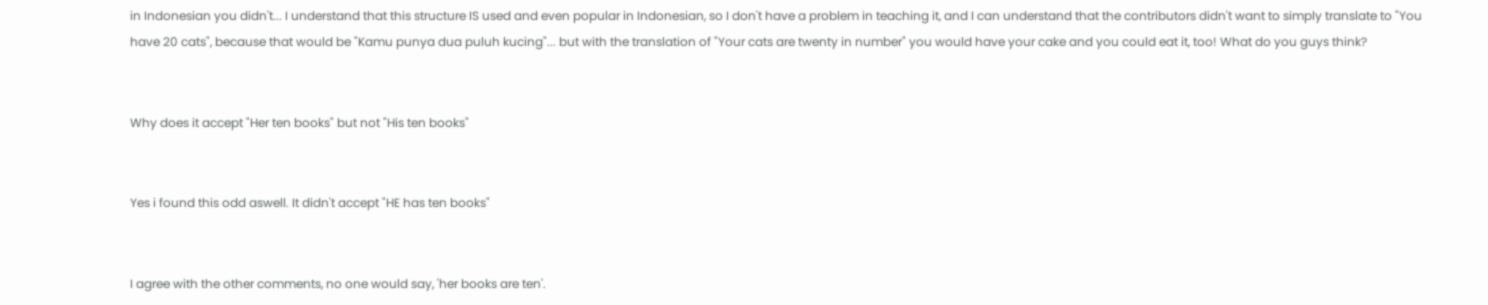in Indonesian you didn't... I understand that this structure IS used and even popular in Indonesian, so I don't have a problem in teaching it, and I can understand that the contributors didn't want to simply translate to "You have 20 cats", because that would be "Kamu punya dua puluh kucing"... but with the translation of "Your cats are twenty in number" you would have your cake and you could eat it, too! What do you guys think?


Why does it accept "Her ten books" but not "His ten books"


Yes i found this odd aswell. It didn't accept "HE has ten books"


I agree with the other comments, no one would say, 'her books are ten'.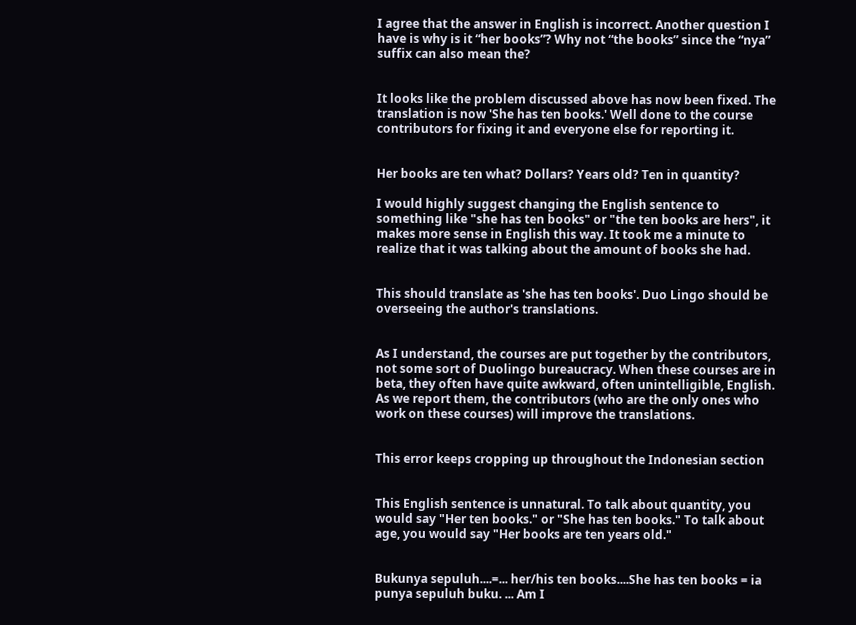I agree that the answer in English is incorrect. Another question I have is why is it “her books”? Why not “the books” since the “nya” suffix can also mean the?


It looks like the problem discussed above has now been fixed. The translation is now 'She has ten books.' Well done to the course contributors for fixing it and everyone else for reporting it.


Her books are ten what? Dollars? Years old? Ten in quantity?

I would highly suggest changing the English sentence to something like "she has ten books" or "the ten books are hers", it makes more sense in English this way. It took me a minute to realize that it was talking about the amount of books she had.


This should translate as 'she has ten books'. Duo Lingo should be overseeing the author's translations.


As I understand, the courses are put together by the contributors, not some sort of Duolingo bureaucracy. When these courses are in beta, they often have quite awkward, often unintelligible, English. As we report them, the contributors (who are the only ones who work on these courses) will improve the translations.


This error keeps cropping up throughout the Indonesian section


This English sentence is unnatural. To talk about quantity, you would say "Her ten books." or "She has ten books." To talk about age, you would say "Her books are ten years old."


Bukunya sepuluh....=... her/his ten books....She has ten books = ia punya sepuluh buku. ... Am I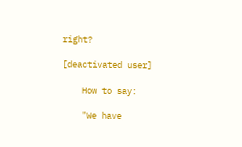right?

[deactivated user]

    How to say:

    "We have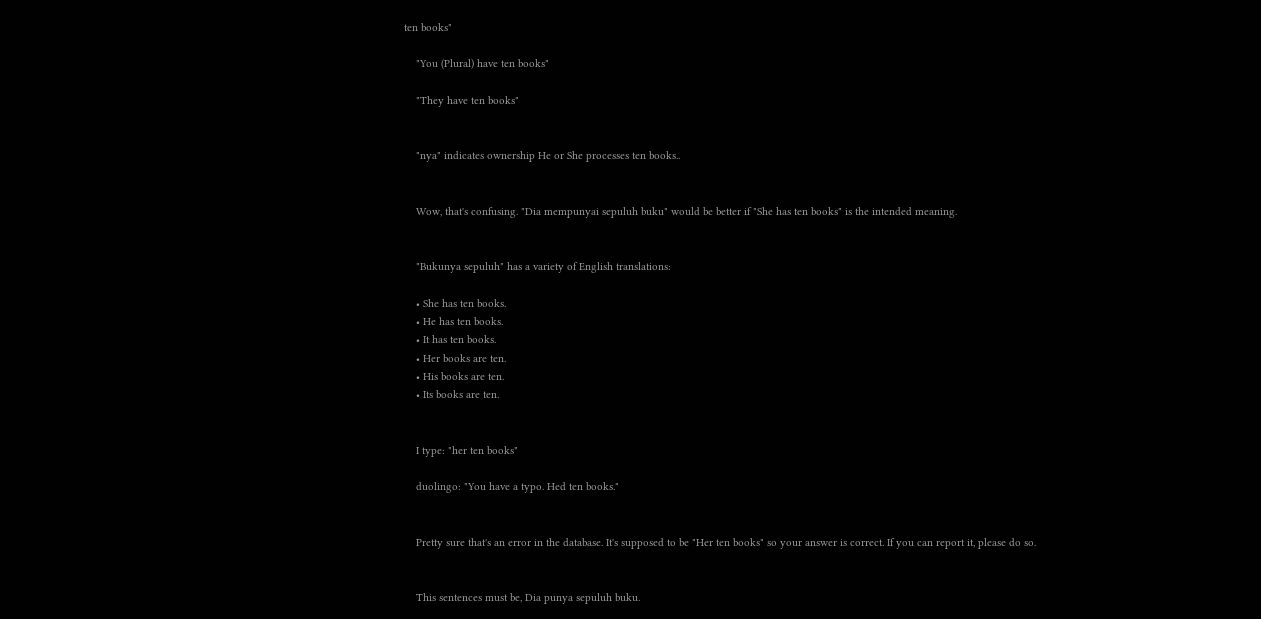ten books"

    "You (Plural) have ten books"

    "They have ten books"


    "nya" indicates ownership He or She processes ten books..


    Wow, that's confusing. "Dia mempunyai sepuluh buku" would be better if "She has ten books" is the intended meaning.


    "Bukunya sepuluh" has a variety of English translations:

    • She has ten books.
    • He has ten books.
    • It has ten books.
    • Her books are ten.
    • His books are ten.
    • Its books are ten.


    I type: "her ten books"

    duolingo: "You have a typo. Hed ten books."


    Pretty sure that's an error in the database. It's supposed to be "Her ten books" so your answer is correct. If you can report it, please do so.


    This sentences must be, Dia punya sepuluh buku.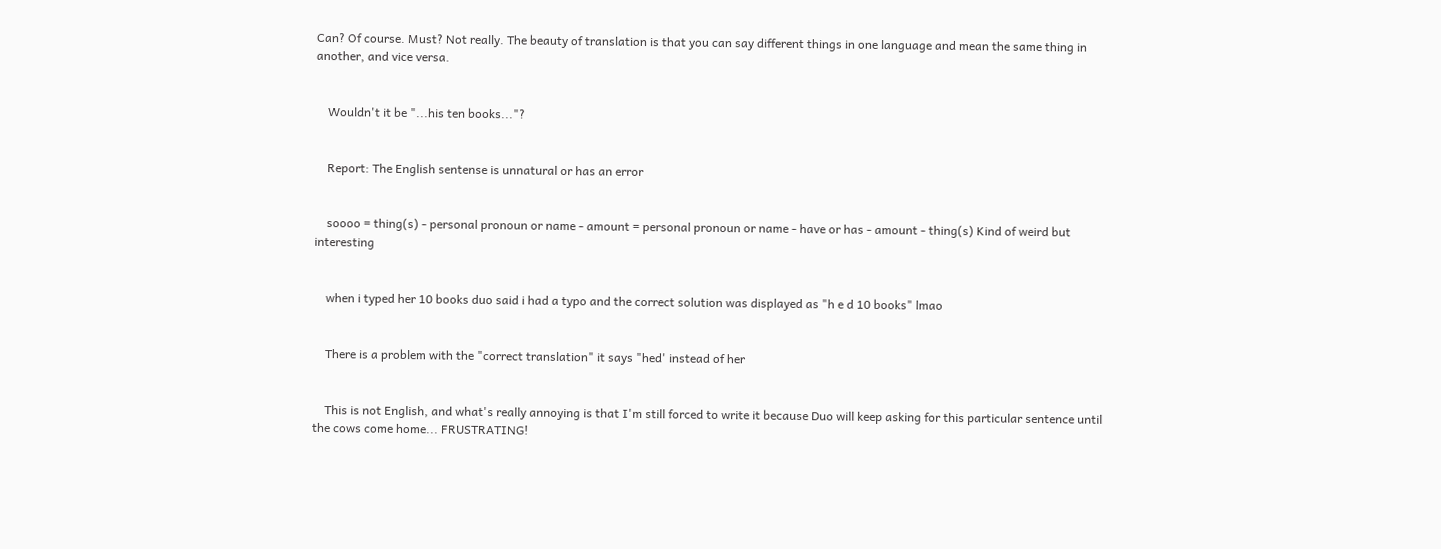Can? Of course. Must? Not really. The beauty of translation is that you can say different things in one language and mean the same thing in another, and vice versa.


    Wouldn't it be "...his ten books..."?


    Report: The English sentense is unnatural or has an error


    soooo = thing(s) - personal pronoun or name - amount = personal pronoun or name - have or has - amount - thing(s) Kind of weird but interesting


    when i typed her 10 books duo said i had a typo and the correct solution was displayed as "h e d 10 books" lmao


    There is a problem with the "correct translation" it says "hed' instead of her


    This is not English, and what's really annoying is that I'm still forced to write it because Duo will keep asking for this particular sentence until the cows come home... FRUSTRATING!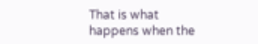That is what happens when the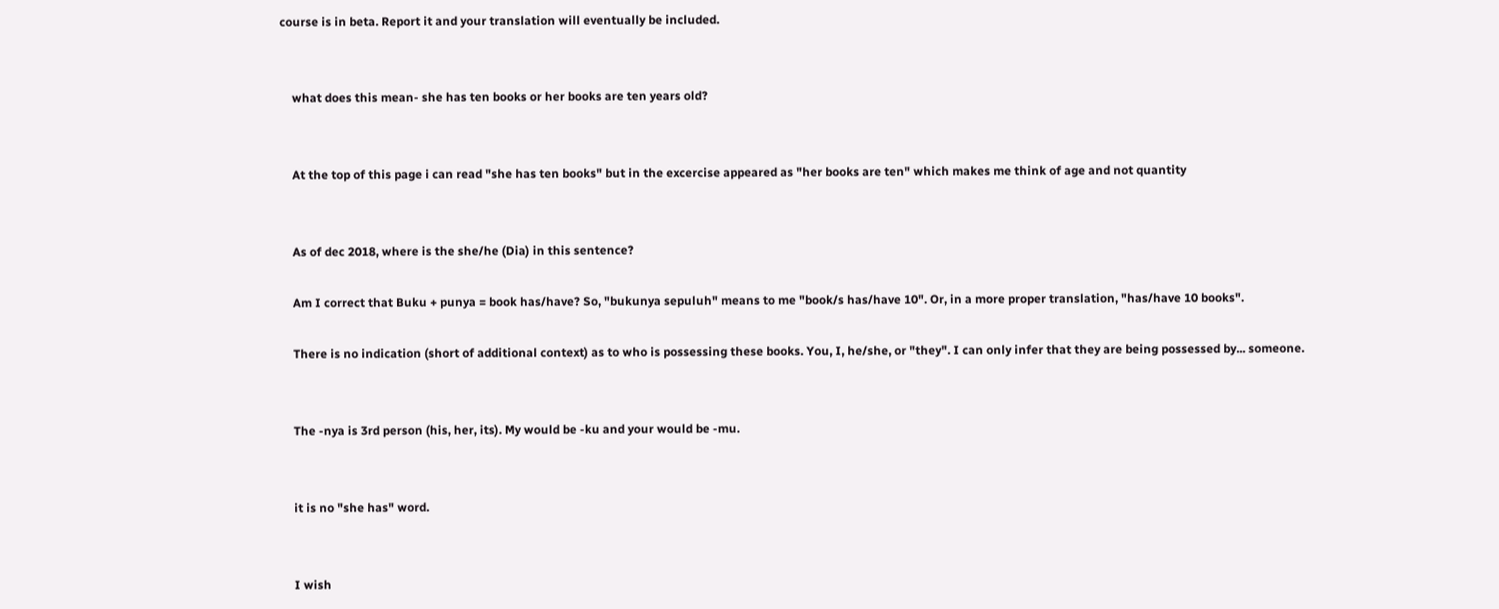course is in beta. Report it and your translation will eventually be included.


    what does this mean- she has ten books or her books are ten years old?


    At the top of this page i can read "she has ten books" but in the excercise appeared as "her books are ten" which makes me think of age and not quantity


    As of dec 2018, where is the she/he (Dia) in this sentence?

    Am I correct that Buku + punya = book has/have? So, "bukunya sepuluh" means to me "book/s has/have 10". Or, in a more proper translation, "has/have 10 books".

    There is no indication (short of additional context) as to who is possessing these books. You, I, he/she, or "they". I can only infer that they are being possessed by... someone.


    The -nya is 3rd person (his, her, its). My would be -ku and your would be -mu.


    it is no "she has" word.


    I wish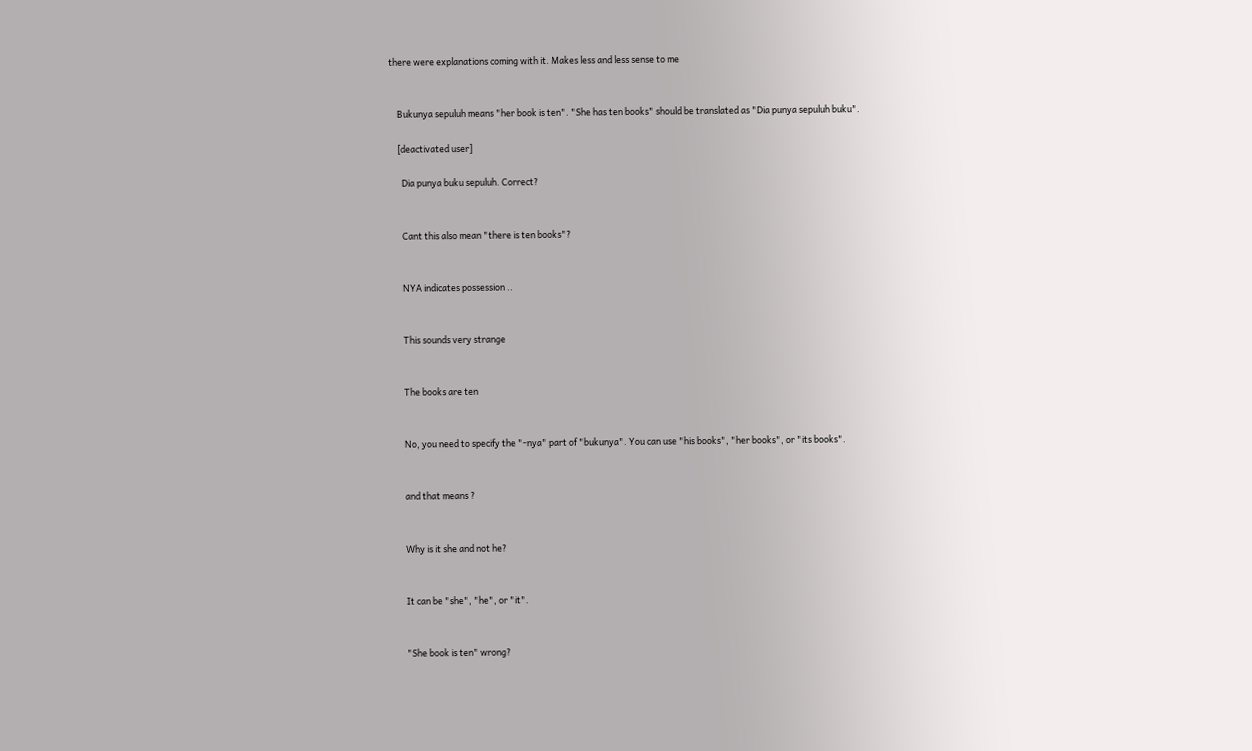there were explanations coming with it. Makes less and less sense to me


    Bukunya sepuluh means "her book is ten". "She has ten books" should be translated as "Dia punya sepuluh buku".

    [deactivated user]

      Dia punya buku sepuluh. Correct?


      Cant this also mean "there is ten books"?


      NYA indicates possession ..


      This sounds very strange


      The books are ten


      No, you need to specify the "-nya" part of "bukunya". You can use "his books", "her books", or "its books".


      and that means ?


      Why is it she and not he?


      It can be "she", "he", or "it".


      "She book is ten" wrong?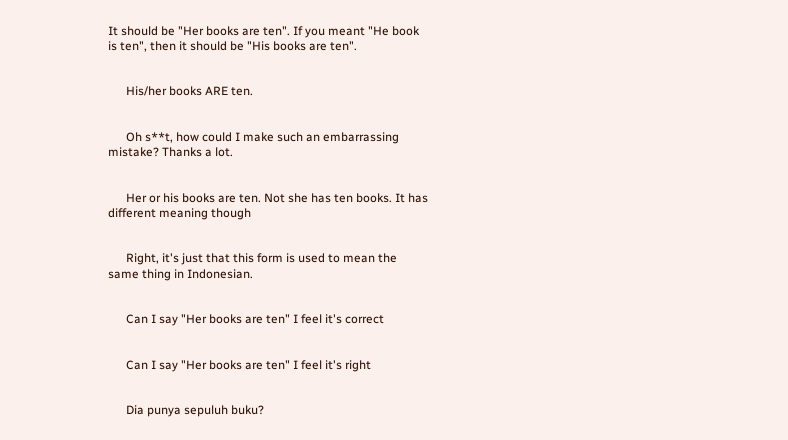It should be "Her books are ten". If you meant "He book is ten", then it should be "His books are ten".


      His/her books ARE ten.


      Oh s**t, how could I make such an embarrassing mistake? Thanks a lot.


      Her or his books are ten. Not she has ten books. It has different meaning though


      Right, it's just that this form is used to mean the same thing in Indonesian.


      Can I say "Her books are ten" I feel it's correct


      Can I say "Her books are ten" I feel it's right


      Dia punya sepuluh buku?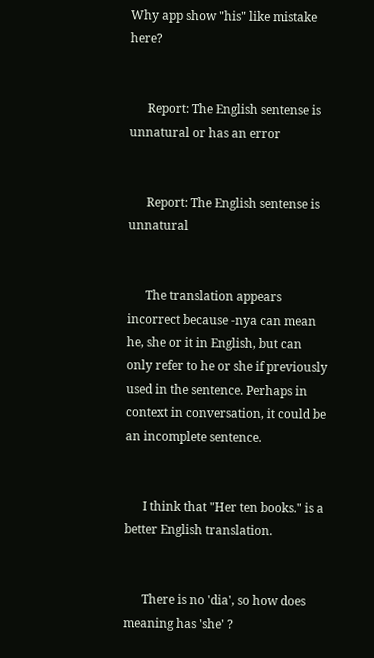Why app show "his" like mistake here?


      Report: The English sentense is unnatural or has an error


      Report: The English sentense is unnatural


      The translation appears incorrect because -nya can mean he, she or it in English, but can only refer to he or she if previously used in the sentence. Perhaps in context in conversation, it could be an incomplete sentence.


      I think that "Her ten books." is a better English translation.


      There is no 'dia', so how does meaning has 'she' ?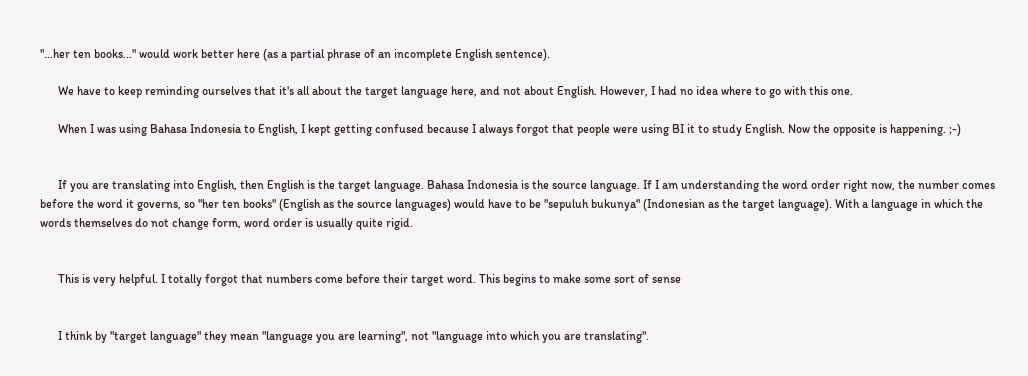"...her ten books..." would work better here (as a partial phrase of an incomplete English sentence).

      We have to keep reminding ourselves that it's all about the target language here, and not about English. However, I had no idea where to go with this one.

      When I was using Bahasa Indonesia to English, I kept getting confused because I always forgot that people were using BI it to study English. Now the opposite is happening. ;-)


      If you are translating into English, then English is the target language. Bahasa Indonesia is the source language. If I am understanding the word order right now, the number comes before the word it governs, so "her ten books" (English as the source languages) would have to be "sepuluh bukunya" (Indonesian as the target language). With a language in which the words themselves do not change form, word order is usually quite rigid.


      This is very helpful. I totally forgot that numbers come before their target word. This begins to make some sort of sense


      I think by "target language" they mean "language you are learning", not "language into which you are translating".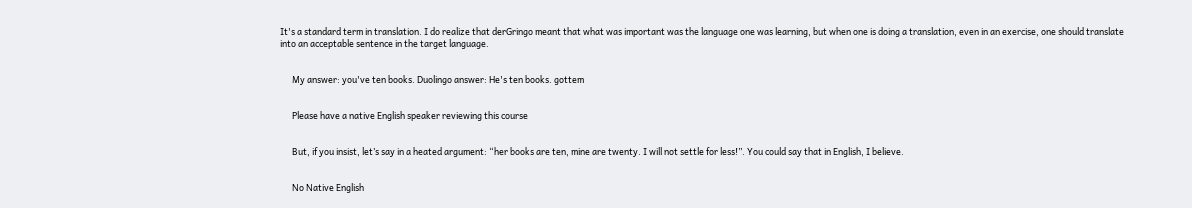It's a standard term in translation. I do realize that derGringo meant that what was important was the language one was learning, but when one is doing a translation, even in an exercise, one should translate into an acceptable sentence in the target language.


      My answer: you've ten books. Duolingo answer: He's ten books. gottem


      Please have a native English speaker reviewing this course


      But, if you insist, let’s say in a heated argument: “her books are ten, mine are twenty. I will not settle for less!”. You could say that in English, I believe.


      No Native English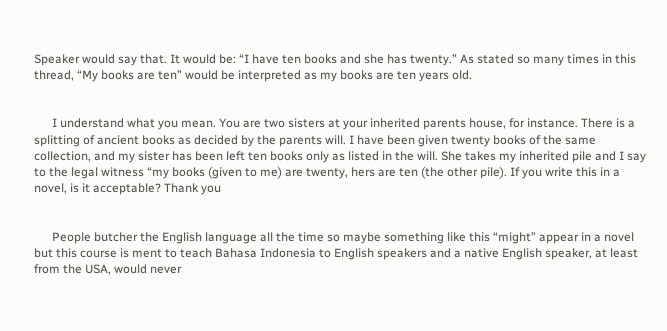Speaker would say that. It would be: “I have ten books and she has twenty.” As stated so many times in this thread, “My books are ten” would be interpreted as my books are ten years old.


      I understand what you mean. You are two sisters at your inherited parents house, for instance. There is a splitting of ancient books as decided by the parents will. I have been given twenty books of the same collection, and my sister has been left ten books only as listed in the will. She takes my inherited pile and I say to the legal witness “my books (given to me) are twenty, hers are ten (the other pile). If you write this in a novel, is it acceptable? Thank you


      People butcher the English language all the time so maybe something like this “might” appear in a novel but this course is ment to teach Bahasa Indonesia to English speakers and a native English speaker, at least from the USA, would never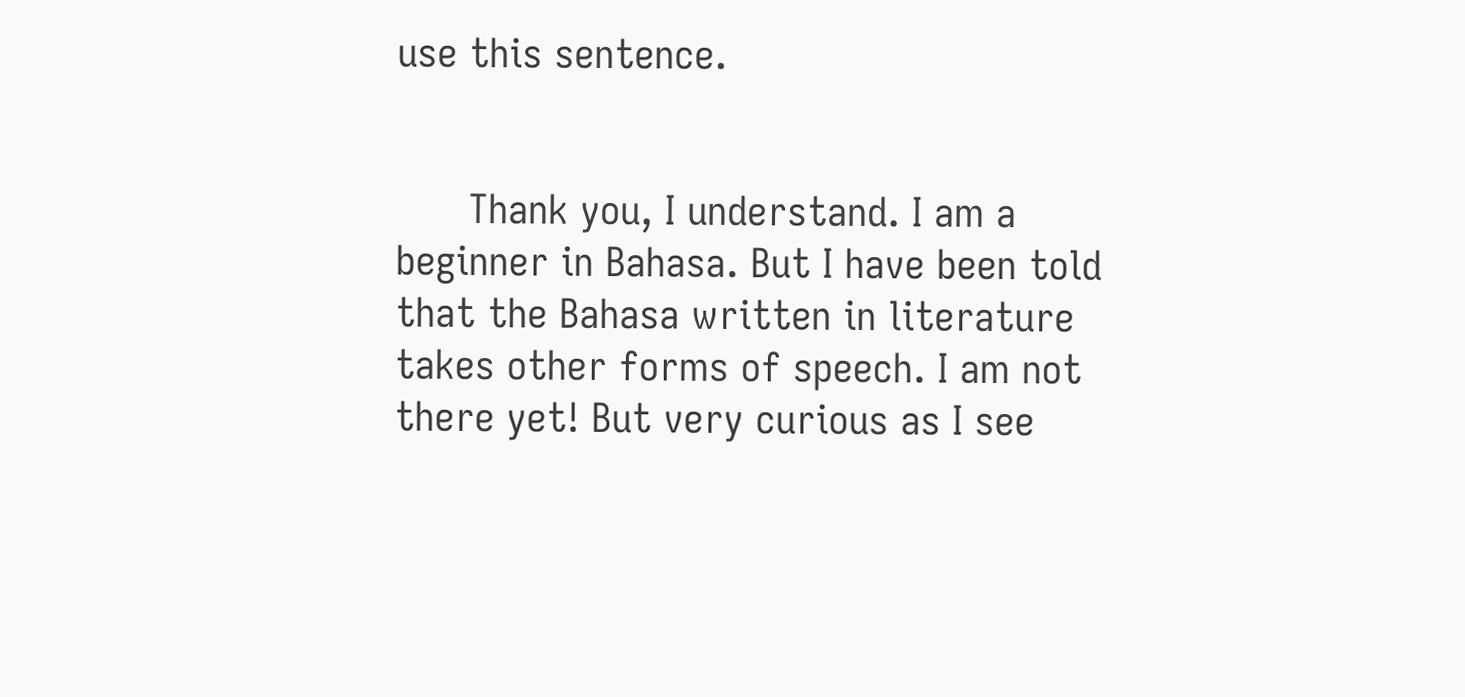use this sentence.


      Thank you, I understand. I am a beginner in Bahasa. But I have been told that the Bahasa written in literature takes other forms of speech. I am not there yet! But very curious as I see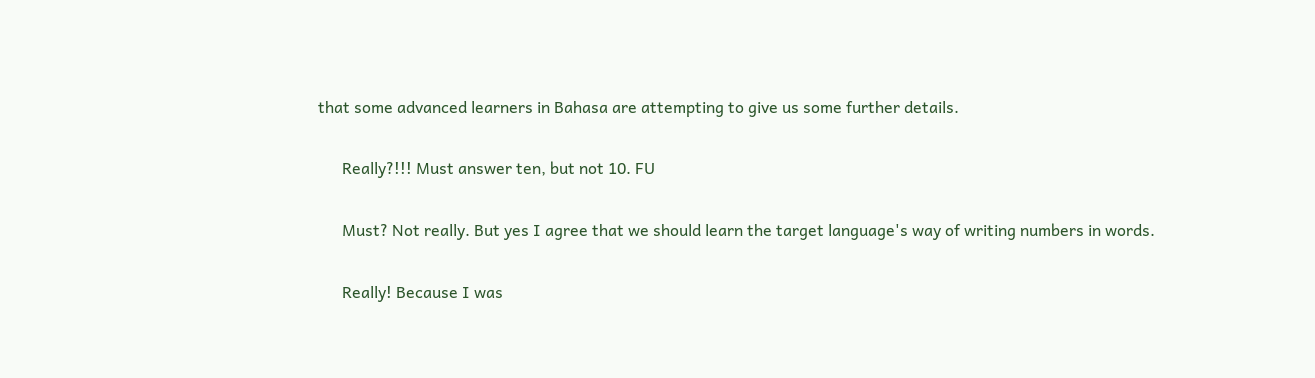that some advanced learners in Bahasa are attempting to give us some further details.


      Really?!!! Must answer ten, but not 10. FU


      Must? Not really. But yes I agree that we should learn the target language's way of writing numbers in words.


      Really! Because I was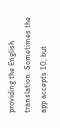providing the English translation. Sometimes the app accepts 10, but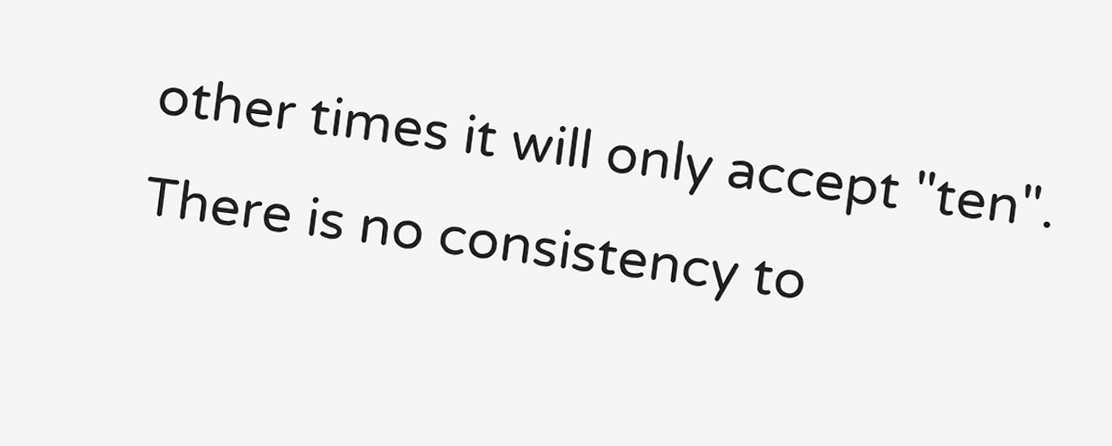other times it will only accept "ten". There is no consistency to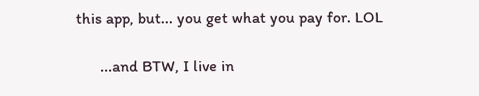this app, but... you get what you pay for. LOL

      ...and BTW, I live in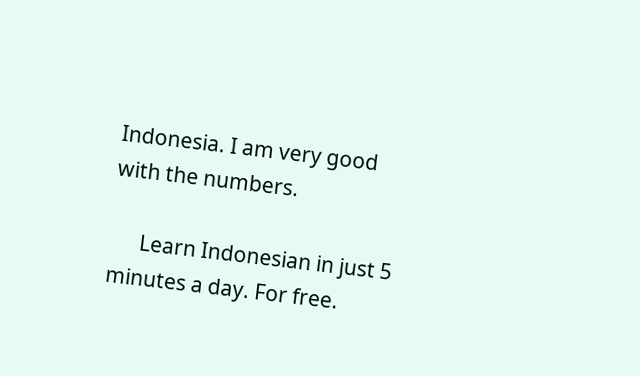Indonesia. I am very good with the numbers.

      Learn Indonesian in just 5 minutes a day. For free.